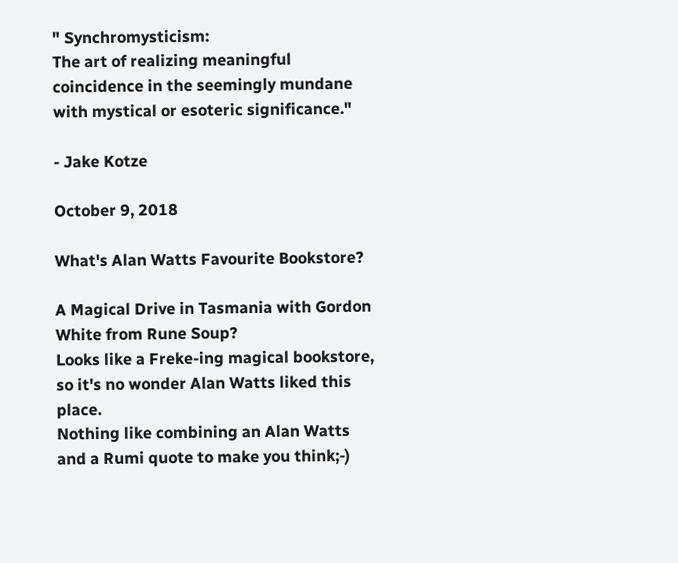" Synchromysticism:
The art of realizing meaningful coincidence in the seemingly mundane with mystical or esoteric significance."

- Jake Kotze

October 9, 2018

What's Alan Watts Favourite Bookstore?

A Magical Drive in Tasmania with Gordon White from Rune Soup?
Looks like a Freke-ing magical bookstore, so it's no wonder Alan Watts liked this place.
Nothing like combining an Alan Watts and a Rumi quote to make you think;-)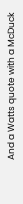And a Watts quote with a McDuck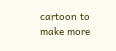cartoon to make more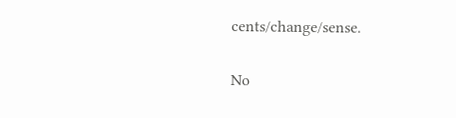cents/change/sense.

No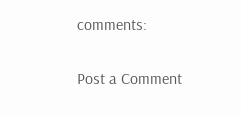comments:

Post a Comment